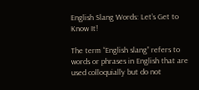English Slang Words: Let’s Get to Know It!

The term “English slang” refers to words or phrases in English that are used colloquially but do not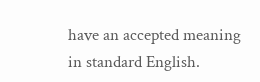have an accepted meaning in standard English.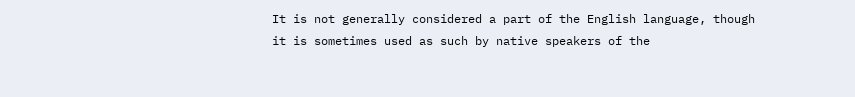It is not generally considered a part of the English language, though it is sometimes used as such by native speakers of the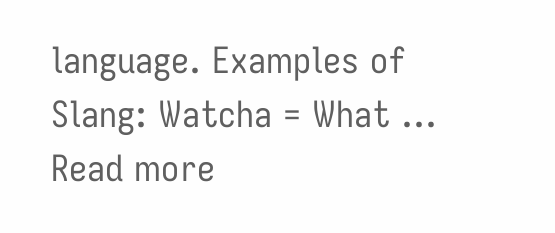language. Examples of Slang: Watcha = What … Read more